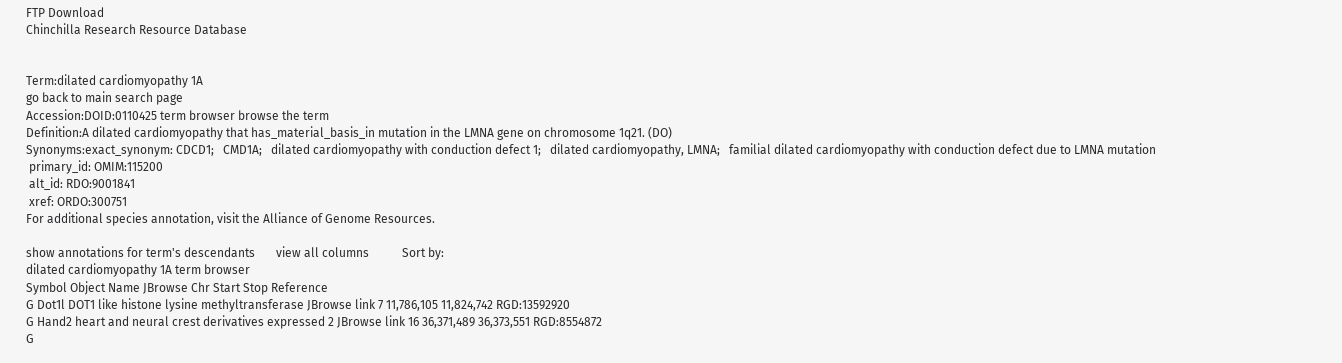FTP Download
Chinchilla Research Resource Database


Term:dilated cardiomyopathy 1A
go back to main search page
Accession:DOID:0110425 term browser browse the term
Definition:A dilated cardiomyopathy that has_material_basis_in mutation in the LMNA gene on chromosome 1q21. (DO)
Synonyms:exact_synonym: CDCD1;   CMD1A;   dilated cardiomyopathy with conduction defect 1;   dilated cardiomyopathy, LMNA;   familial dilated cardiomyopathy with conduction defect due to LMNA mutation
 primary_id: OMIM:115200
 alt_id: RDO:9001841
 xref: ORDO:300751
For additional species annotation, visit the Alliance of Genome Resources.

show annotations for term's descendants       view all columns           Sort by:
dilated cardiomyopathy 1A term browser
Symbol Object Name JBrowse Chr Start Stop Reference
G Dot1l DOT1 like histone lysine methyltransferase JBrowse link 7 11,786,105 11,824,742 RGD:13592920
G Hand2 heart and neural crest derivatives expressed 2 JBrowse link 16 36,371,489 36,373,551 RGD:8554872
G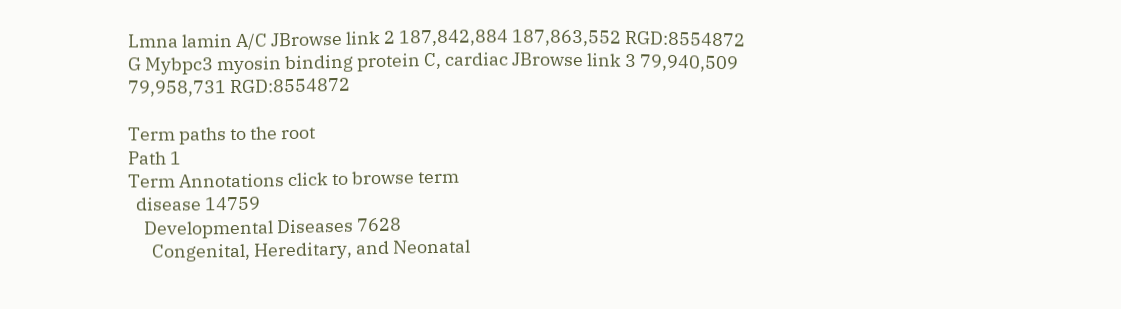Lmna lamin A/C JBrowse link 2 187,842,884 187,863,552 RGD:8554872
G Mybpc3 myosin binding protein C, cardiac JBrowse link 3 79,940,509 79,958,731 RGD:8554872

Term paths to the root
Path 1
Term Annotations click to browse term
  disease 14759
    Developmental Diseases 7628
      Congenital, Hereditary, and Neonatal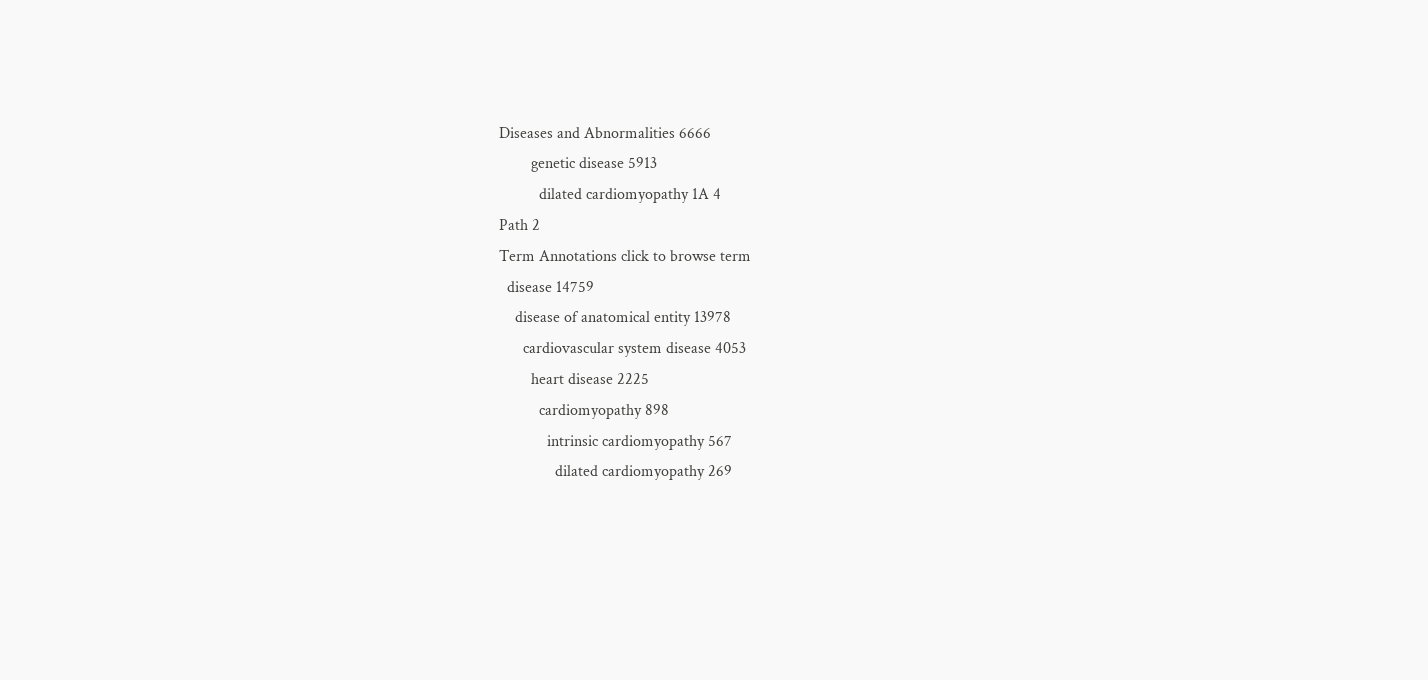Diseases and Abnormalities 6666
        genetic disease 5913
          dilated cardiomyopathy 1A 4
Path 2
Term Annotations click to browse term
  disease 14759
    disease of anatomical entity 13978
      cardiovascular system disease 4053
        heart disease 2225
          cardiomyopathy 898
            intrinsic cardiomyopathy 567
              dilated cardiomyopathy 269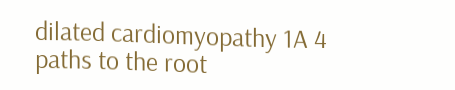dilated cardiomyopathy 1A 4
paths to the root